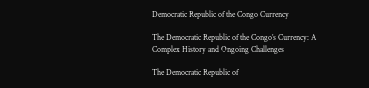Democratic Republic of the Congo Currency

The Democratic Republic of the Congo’s Currency: A Complex History and Ongoing Challenges

The Democratic Republic of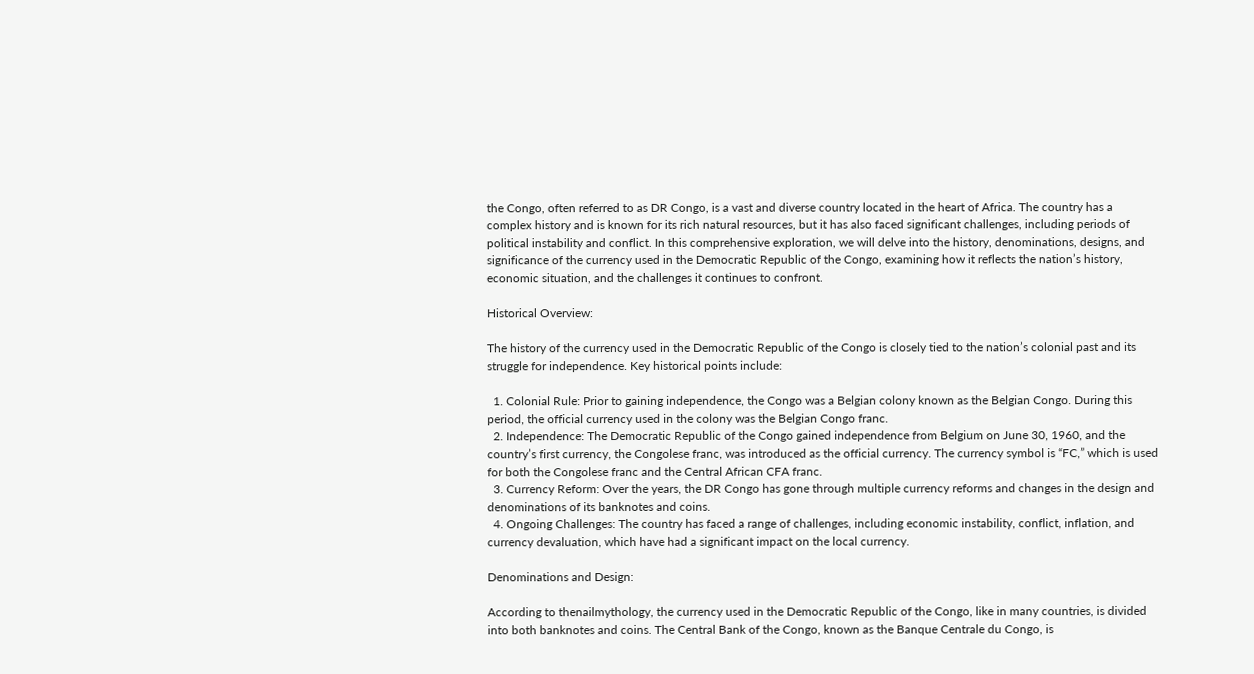the Congo, often referred to as DR Congo, is a vast and diverse country located in the heart of Africa. The country has a complex history and is known for its rich natural resources, but it has also faced significant challenges, including periods of political instability and conflict. In this comprehensive exploration, we will delve into the history, denominations, designs, and significance of the currency used in the Democratic Republic of the Congo, examining how it reflects the nation’s history, economic situation, and the challenges it continues to confront.

Historical Overview:

The history of the currency used in the Democratic Republic of the Congo is closely tied to the nation’s colonial past and its struggle for independence. Key historical points include:

  1. Colonial Rule: Prior to gaining independence, the Congo was a Belgian colony known as the Belgian Congo. During this period, the official currency used in the colony was the Belgian Congo franc.
  2. Independence: The Democratic Republic of the Congo gained independence from Belgium on June 30, 1960, and the country’s first currency, the Congolese franc, was introduced as the official currency. The currency symbol is “FC,” which is used for both the Congolese franc and the Central African CFA franc.
  3. Currency Reform: Over the years, the DR Congo has gone through multiple currency reforms and changes in the design and denominations of its banknotes and coins.
  4. Ongoing Challenges: The country has faced a range of challenges, including economic instability, conflict, inflation, and currency devaluation, which have had a significant impact on the local currency.

Denominations and Design:

According to thenailmythology, the currency used in the Democratic Republic of the Congo, like in many countries, is divided into both banknotes and coins. The Central Bank of the Congo, known as the Banque Centrale du Congo, is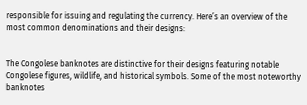responsible for issuing and regulating the currency. Here’s an overview of the most common denominations and their designs:


The Congolese banknotes are distinctive for their designs featuring notable Congolese figures, wildlife, and historical symbols. Some of the most noteworthy banknotes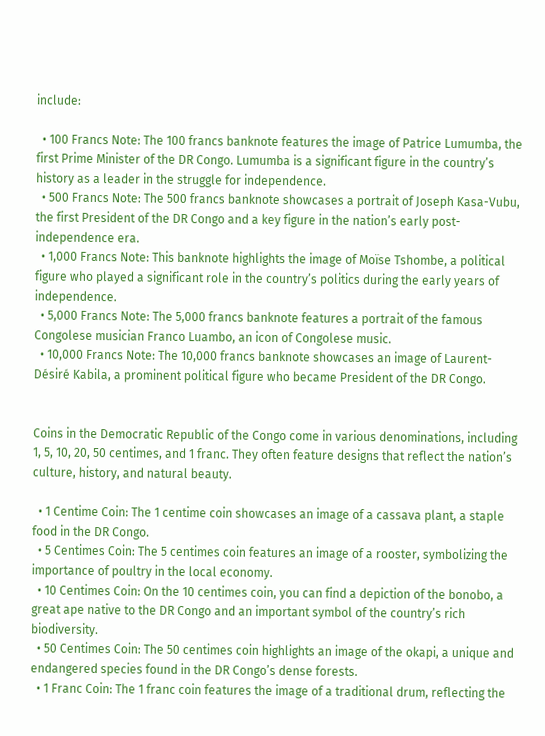include:

  • 100 Francs Note: The 100 francs banknote features the image of Patrice Lumumba, the first Prime Minister of the DR Congo. Lumumba is a significant figure in the country’s history as a leader in the struggle for independence.
  • 500 Francs Note: The 500 francs banknote showcases a portrait of Joseph Kasa-Vubu, the first President of the DR Congo and a key figure in the nation’s early post-independence era.
  • 1,000 Francs Note: This banknote highlights the image of Moïse Tshombe, a political figure who played a significant role in the country’s politics during the early years of independence.
  • 5,000 Francs Note: The 5,000 francs banknote features a portrait of the famous Congolese musician Franco Luambo, an icon of Congolese music.
  • 10,000 Francs Note: The 10,000 francs banknote showcases an image of Laurent-Désiré Kabila, a prominent political figure who became President of the DR Congo.


Coins in the Democratic Republic of the Congo come in various denominations, including 1, 5, 10, 20, 50 centimes, and 1 franc. They often feature designs that reflect the nation’s culture, history, and natural beauty.

  • 1 Centime Coin: The 1 centime coin showcases an image of a cassava plant, a staple food in the DR Congo.
  • 5 Centimes Coin: The 5 centimes coin features an image of a rooster, symbolizing the importance of poultry in the local economy.
  • 10 Centimes Coin: On the 10 centimes coin, you can find a depiction of the bonobo, a great ape native to the DR Congo and an important symbol of the country’s rich biodiversity.
  • 50 Centimes Coin: The 50 centimes coin highlights an image of the okapi, a unique and endangered species found in the DR Congo’s dense forests.
  • 1 Franc Coin: The 1 franc coin features the image of a traditional drum, reflecting the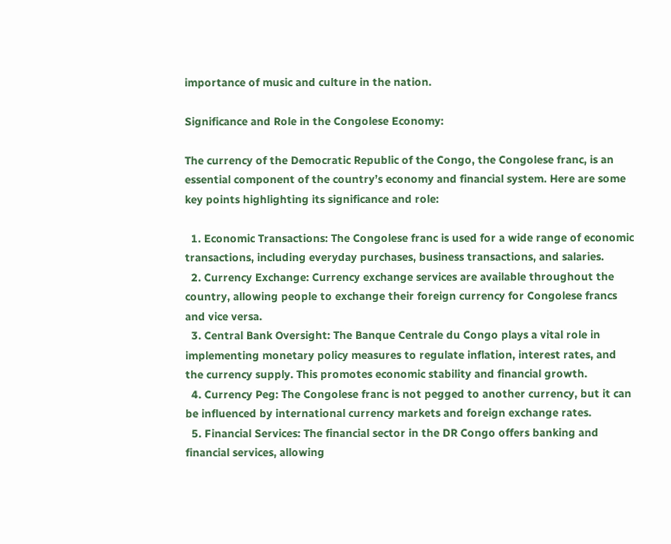importance of music and culture in the nation.

Significance and Role in the Congolese Economy:

The currency of the Democratic Republic of the Congo, the Congolese franc, is an essential component of the country’s economy and financial system. Here are some key points highlighting its significance and role:

  1. Economic Transactions: The Congolese franc is used for a wide range of economic transactions, including everyday purchases, business transactions, and salaries.
  2. Currency Exchange: Currency exchange services are available throughout the country, allowing people to exchange their foreign currency for Congolese francs and vice versa.
  3. Central Bank Oversight: The Banque Centrale du Congo plays a vital role in implementing monetary policy measures to regulate inflation, interest rates, and the currency supply. This promotes economic stability and financial growth.
  4. Currency Peg: The Congolese franc is not pegged to another currency, but it can be influenced by international currency markets and foreign exchange rates.
  5. Financial Services: The financial sector in the DR Congo offers banking and financial services, allowing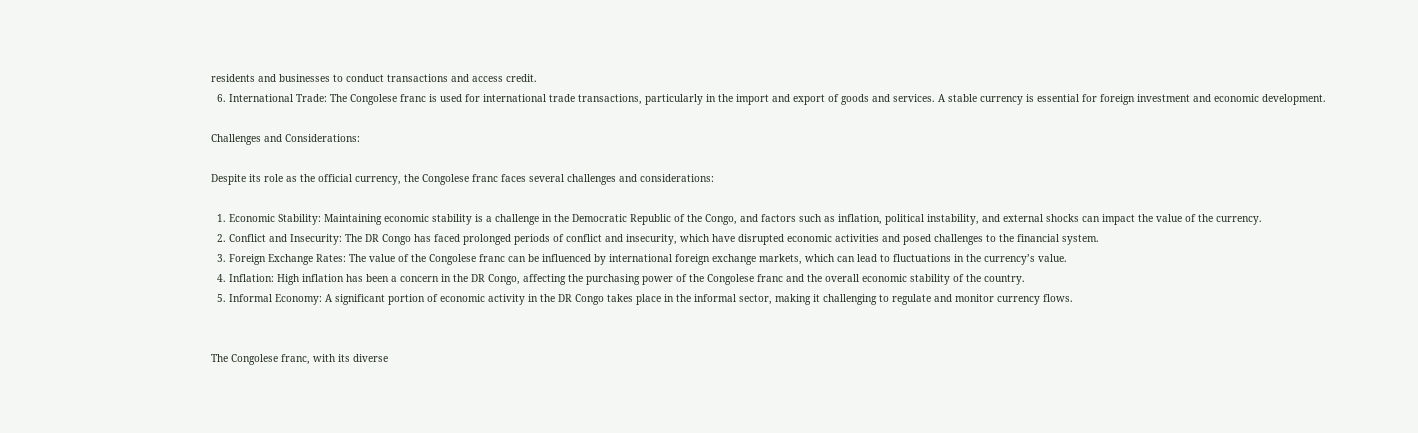residents and businesses to conduct transactions and access credit.
  6. International Trade: The Congolese franc is used for international trade transactions, particularly in the import and export of goods and services. A stable currency is essential for foreign investment and economic development.

Challenges and Considerations:

Despite its role as the official currency, the Congolese franc faces several challenges and considerations:

  1. Economic Stability: Maintaining economic stability is a challenge in the Democratic Republic of the Congo, and factors such as inflation, political instability, and external shocks can impact the value of the currency.
  2. Conflict and Insecurity: The DR Congo has faced prolonged periods of conflict and insecurity, which have disrupted economic activities and posed challenges to the financial system.
  3. Foreign Exchange Rates: The value of the Congolese franc can be influenced by international foreign exchange markets, which can lead to fluctuations in the currency’s value.
  4. Inflation: High inflation has been a concern in the DR Congo, affecting the purchasing power of the Congolese franc and the overall economic stability of the country.
  5. Informal Economy: A significant portion of economic activity in the DR Congo takes place in the informal sector, making it challenging to regulate and monitor currency flows.


The Congolese franc, with its diverse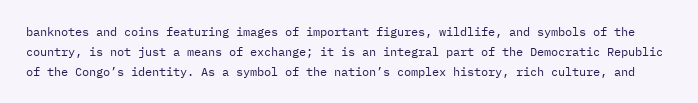banknotes and coins featuring images of important figures, wildlife, and symbols of the country, is not just a means of exchange; it is an integral part of the Democratic Republic of the Congo’s identity. As a symbol of the nation’s complex history, rich culture, and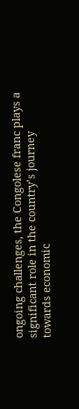ongoing challenges, the Congolese franc plays a significant role in the country’s journey towards economic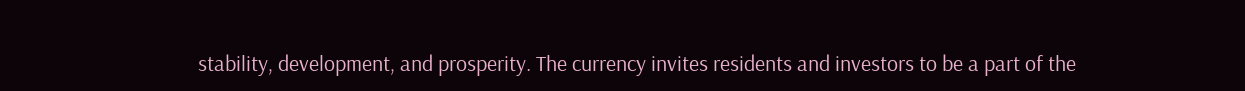stability, development, and prosperity. The currency invites residents and investors to be a part of the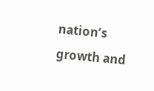nation’s growth and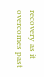recovery as it overcomes past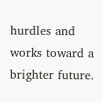hurdles and works toward a brighter future.